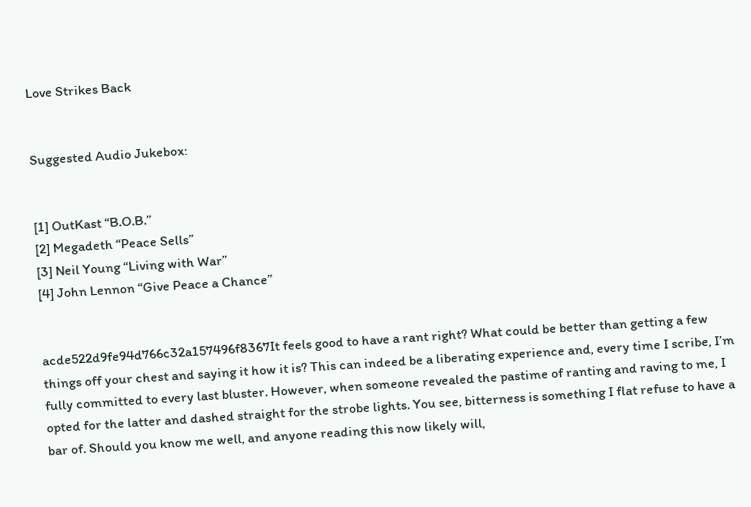Love Strikes Back


Suggested Audio Jukebox:


[1] OutKast “B.O.B.”
[2] Megadeth “Peace Sells”
[3] Neil Young “Living with War”
[4] John Lennon “Give Peace a Chance”


acde522d9fe94d766c32a157496f8367It feels good to have a rant right? What could be better than getting a few things off your chest and saying it how it is? This can indeed be a liberating experience and, every time I scribe, I’m fully committed to every last bluster. However, when someone revealed the pastime of ranting and raving to me, I opted for the latter and dashed straight for the strobe lights. You see, bitterness is something I flat refuse to have a bar of. Should you know me well, and anyone reading this now likely will,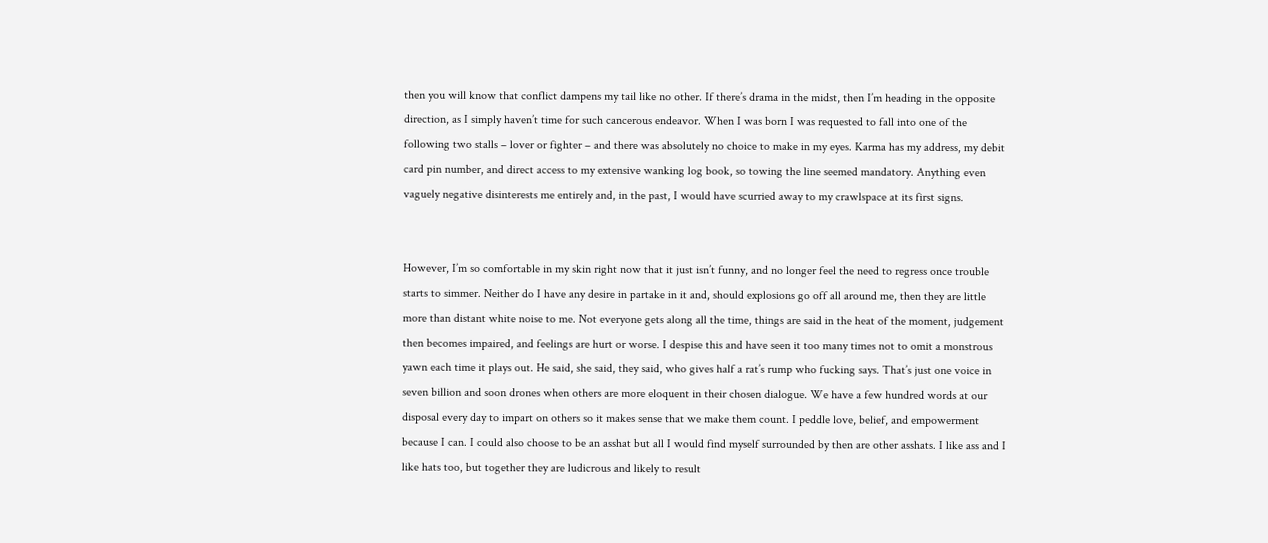then you will know that conflict dampens my tail like no other. If there’s drama in the midst, then I’m heading in the opposite direction, as I simply haven’t time for such cancerous endeavor. When I was born I was requested to fall into one of the following two stalls – lover or fighter – and there was absolutely no choice to make in my eyes. Karma has my address, my debit card pin number, and direct access to my extensive wanking log book, so towing the line seemed mandatory. Anything even vaguely negative disinterests me entirely and, in the past, I would have scurried away to my crawlspace at its first signs.


However, I’m so comfortable in my skin right now that it just isn’t funny, and no longer feel the need to regress once trouble starts to simmer. Neither do I have any desire in partake in it and, should explosions go off all around me, then they are little more than distant white noise to me. Not everyone gets along all the time, things are said in the heat of the moment, judgement then becomes impaired, and feelings are hurt or worse. I despise this and have seen it too many times not to omit a monstrous yawn each time it plays out. He said, she said, they said, who gives half a rat’s rump who fucking says. That’s just one voice in seven billion and soon drones when others are more eloquent in their chosen dialogue. We have a few hundred words at our disposal every day to impart on others so it makes sense that we make them count. I peddle love, belief, and empowerment because I can. I could also choose to be an asshat but all I would find myself surrounded by then are other asshats. I like ass and I like hats too, but together they are ludicrous and likely to result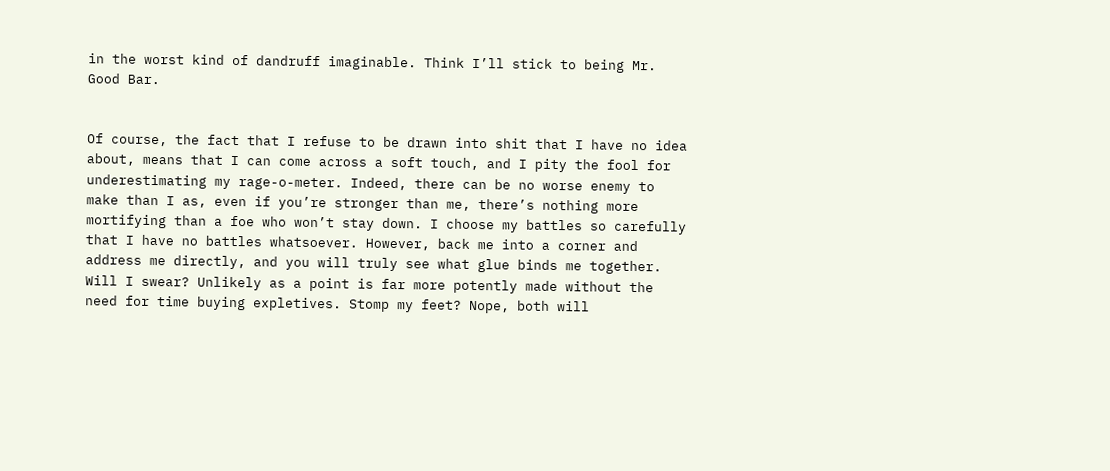in the worst kind of dandruff imaginable. Think I’ll stick to being Mr. Good Bar.


Of course, the fact that I refuse to be drawn into shit that I have no idea about, means that I can come across a soft touch, and I pity the fool for underestimating my rage-o-meter. Indeed, there can be no worse enemy to make than I as, even if you’re stronger than me, there’s nothing more mortifying than a foe who won’t stay down. I choose my battles so carefully that I have no battles whatsoever. However, back me into a corner and address me directly, and you will truly see what glue binds me together. Will I swear? Unlikely as a point is far more potently made without the need for time buying expletives. Stomp my feet? Nope, both will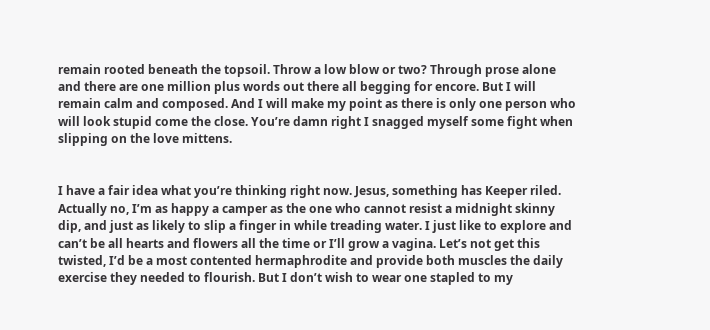remain rooted beneath the topsoil. Throw a low blow or two? Through prose alone and there are one million plus words out there all begging for encore. But I will remain calm and composed. And I will make my point as there is only one person who will look stupid come the close. You’re damn right I snagged myself some fight when slipping on the love mittens.


I have a fair idea what you’re thinking right now. Jesus, something has Keeper riled. Actually no, I’m as happy a camper as the one who cannot resist a midnight skinny dip, and just as likely to slip a finger in while treading water. I just like to explore and can’t be all hearts and flowers all the time or I’ll grow a vagina. Let’s not get this twisted, I’d be a most contented hermaphrodite and provide both muscles the daily exercise they needed to flourish. But I don’t wish to wear one stapled to my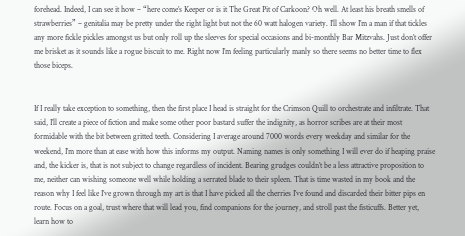forehead. Indeed, I can see it how – “here come’s Keeper or is it The Great Pit of Carkoon? Oh well. At least his breath smells of strawberries” – genitalia may be pretty under the right light but not the 60 watt halogen variety. I’ll show I’m a man if that tickles any more fickle pickles amongst us but only roll up the sleeves for special occasions and bi-monthly Bar Mitzvahs. Just don’t offer me brisket as it sounds like a rogue biscuit to me. Right now I’m feeling particularly manly so there seems no better time to flex those biceps.


If I really take exception to something, then the first place I head is straight for the Crimson Quill to orchestrate and infiltrate. That said, I’ll create a piece of fiction and make some other poor bastard suffer the indignity, as horror scribes are at their most formidable with the bit between gritted teeth. Considering I average around 7000 words every weekday and similar for the weekend, I’m more than at ease with how this informs my output. Naming names is only something I will ever do if heaping praise and, the kicker is, that is not subject to change regardless of incident. Bearing grudges couldn’t be a less attractive proposition to me, neither can wishing someone well while holding a serrated blade to their spleen. That is time wasted in my book and the reason why I feel like I’ve grown through my art is that I have picked all the cherries I’ve found and discarded their bitter pips en route. Focus on a goal, trust where that will lead you, find companions for the journey, and stroll past the fisticuffs. Better yet, learn how to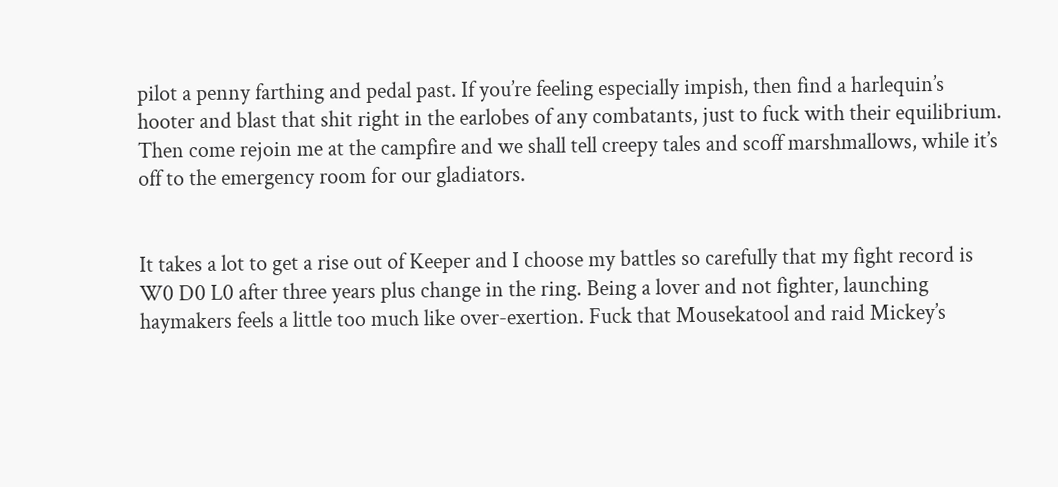pilot a penny farthing and pedal past. If you’re feeling especially impish, then find a harlequin’s hooter and blast that shit right in the earlobes of any combatants, just to fuck with their equilibrium. Then come rejoin me at the campfire and we shall tell creepy tales and scoff marshmallows, while it’s off to the emergency room for our gladiators.


It takes a lot to get a rise out of Keeper and I choose my battles so carefully that my fight record is W0 D0 L0 after three years plus change in the ring. Being a lover and not fighter, launching haymakers feels a little too much like over-exertion. Fuck that Mousekatool and raid Mickey’s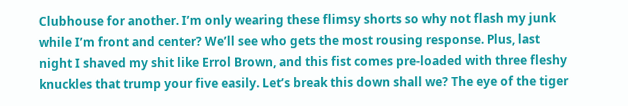Clubhouse for another. I’m only wearing these flimsy shorts so why not flash my junk while I’m front and center? We’ll see who gets the most rousing response. Plus, last night I shaved my shit like Errol Brown, and this fist comes pre-loaded with three fleshy knuckles that trump your five easily. Let’s break this down shall we? The eye of the tiger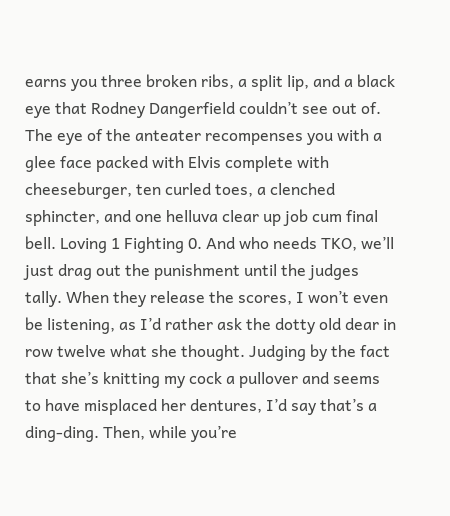earns you three broken ribs, a split lip, and a black eye that Rodney Dangerfield couldn’t see out of. The eye of the anteater recompenses you with a glee face packed with Elvis complete with cheeseburger, ten curled toes, a clenched sphincter, and one helluva clear up job cum final bell. Loving 1 Fighting 0. And who needs TKO, we’ll just drag out the punishment until the judges tally. When they release the scores, I won’t even be listening, as I’d rather ask the dotty old dear in row twelve what she thought. Judging by the fact that she’s knitting my cock a pullover and seems to have misplaced her dentures, I’d say that’s a ding-ding. Then, while you’re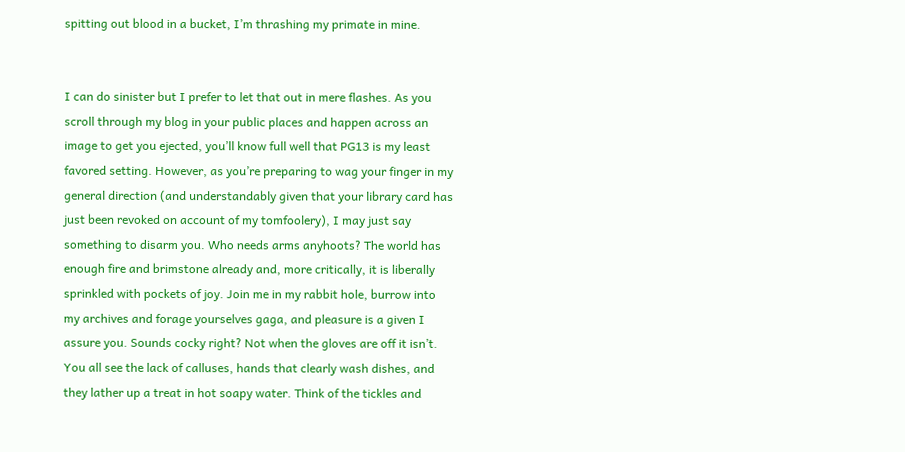spitting out blood in a bucket, I’m thrashing my primate in mine.


I can do sinister but I prefer to let that out in mere flashes. As you scroll through my blog in your public places and happen across an image to get you ejected, you’ll know full well that PG13 is my least favored setting. However, as you’re preparing to wag your finger in my general direction (and understandably given that your library card has just been revoked on account of my tomfoolery), I may just say something to disarm you. Who needs arms anyhoots? The world has enough fire and brimstone already and, more critically, it is liberally sprinkled with pockets of joy. Join me in my rabbit hole, burrow into my archives and forage yourselves gaga, and pleasure is a given I assure you. Sounds cocky right? Not when the gloves are off it isn’t. You all see the lack of calluses, hands that clearly wash dishes, and they lather up a treat in hot soapy water. Think of the tickles and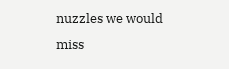nuzzles we would miss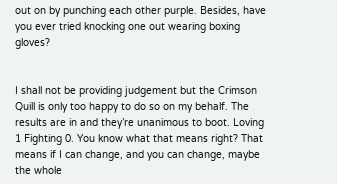out on by punching each other purple. Besides, have you ever tried knocking one out wearing boxing gloves?


I shall not be providing judgement but the Crimson Quill is only too happy to do so on my behalf. The results are in and they’re unanimous to boot. Loving 1 Fighting 0. You know what that means right? That means if I can change, and you can change, maybe the whole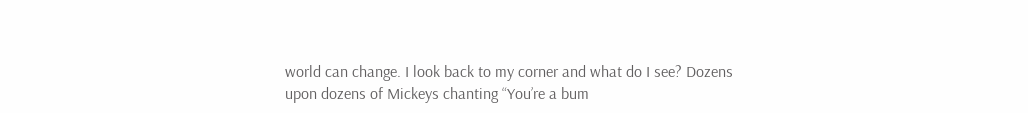world can change. I look back to my corner and what do I see? Dozens upon dozens of Mickeys chanting “You’re a bum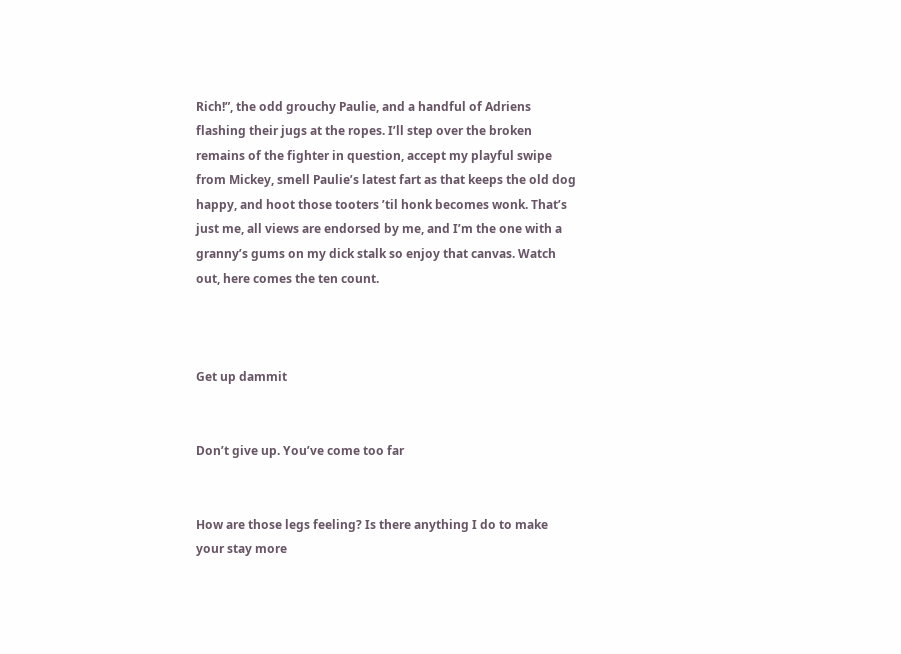Rich!”, the odd grouchy Paulie, and a handful of Adriens flashing their jugs at the ropes. I’ll step over the broken remains of the fighter in question, accept my playful swipe from Mickey, smell Paulie’s latest fart as that keeps the old dog happy, and hoot those tooters ’til honk becomes wonk. That’s just me, all views are endorsed by me, and I’m the one with a granny’s gums on my dick stalk so enjoy that canvas. Watch out, here comes the ten count.



Get up dammit


Don’t give up. You’ve come too far


How are those legs feeling? Is there anything I do to make your stay more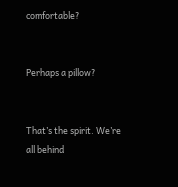comfortable?


Perhaps a pillow?


That’s the spirit. We’re all behind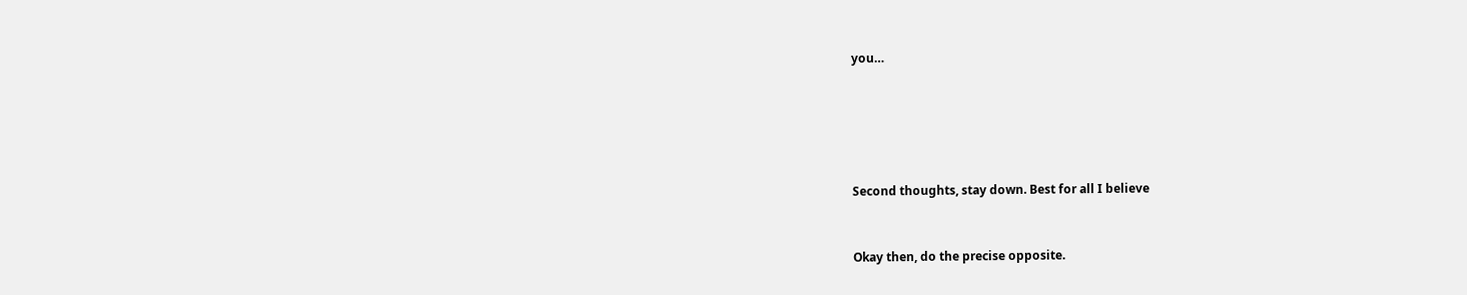you…





Second thoughts, stay down. Best for all I believe


Okay then, do the precise opposite.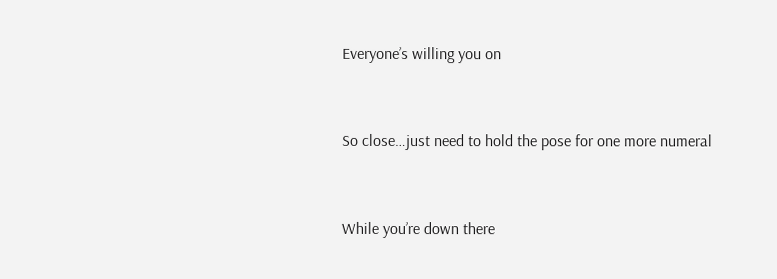Everyone’s willing you on


So close…just need to hold the pose for one more numeral


While you’re down there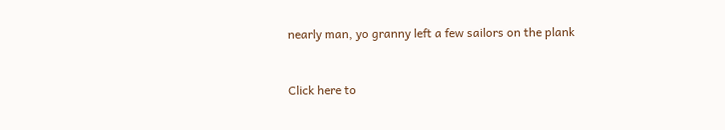nearly man, yo granny left a few sailors on the plank



Click here to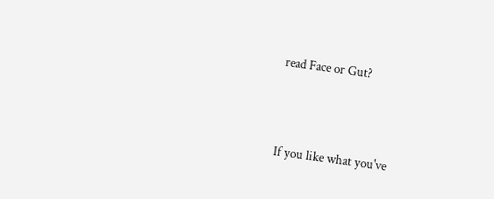read Face or Gut?





If you like what you've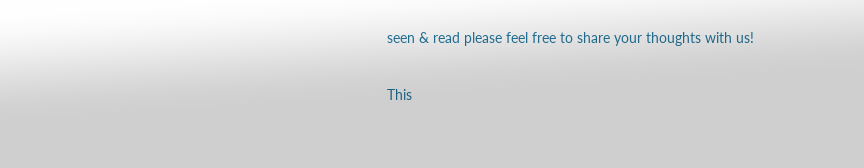seen & read please feel free to share your thoughts with us!

This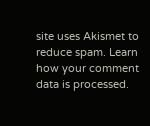site uses Akismet to reduce spam. Learn how your comment data is processed.